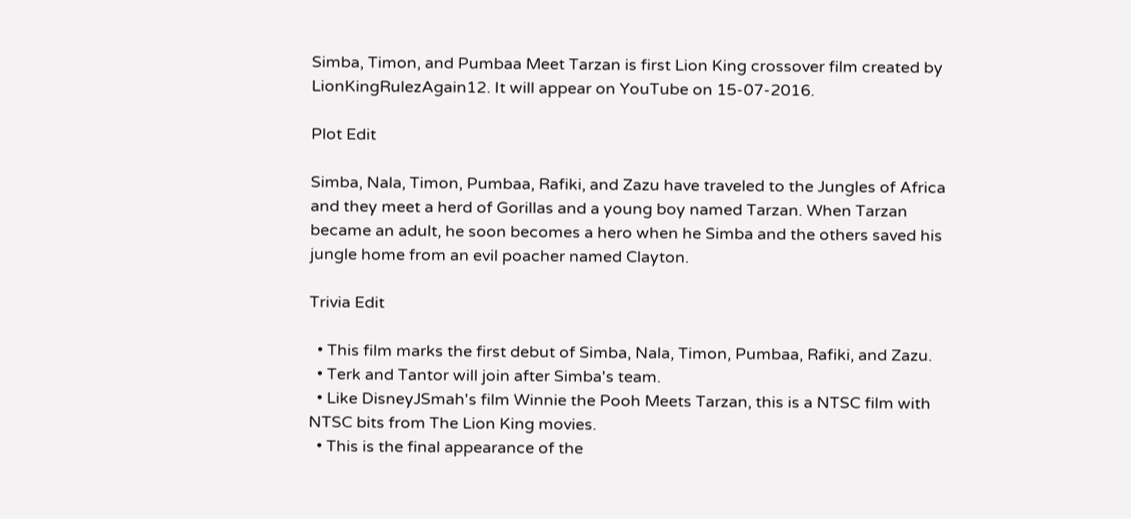Simba, Timon, and Pumbaa Meet Tarzan is first Lion King crossover film created by LionKingRulezAgain12. It will appear on YouTube on 15-07-2016.

Plot Edit

Simba, Nala, Timon, Pumbaa, Rafiki, and Zazu have traveled to the Jungles of Africa and they meet a herd of Gorillas and a young boy named Tarzan. When Tarzan became an adult, he soon becomes a hero when he Simba and the others saved his jungle home from an evil poacher named Clayton.

Trivia Edit

  • This film marks the first debut of Simba, Nala, Timon, Pumbaa, Rafiki, and Zazu.
  • Terk and Tantor will join after Simba's team.
  • Like DisneyJSmah's film Winnie the Pooh Meets Tarzan, this is a NTSC film with NTSC bits from The Lion King movies.
  • This is the final appearance of the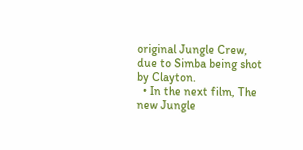original Jungle Crew, due to Simba being shot by Clayton.
  • In the next film, The new Jungle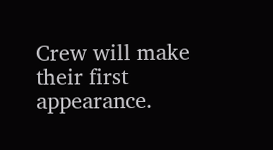Crew will make their first appearance.